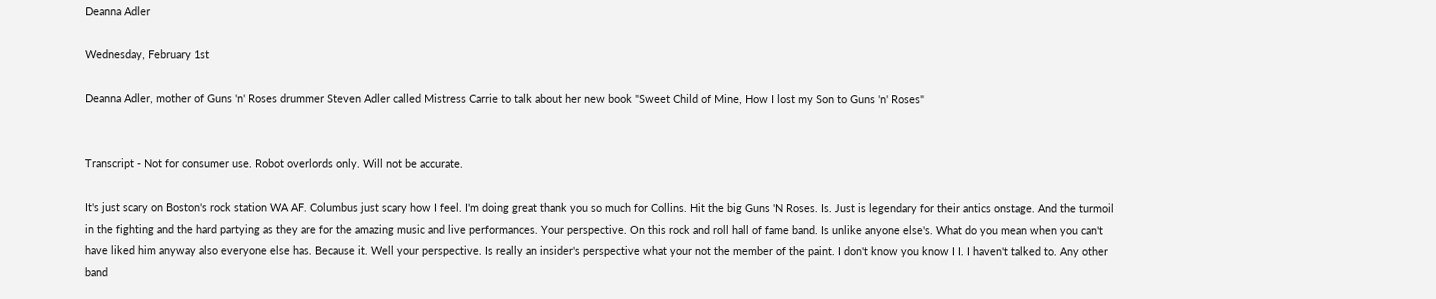Deanna Adler

Wednesday, February 1st

Deanna Adler, mother of Guns 'n' Roses drummer Steven Adler called Mistress Carrie to talk about her new book "Sweet Child of Mine, How I lost my Son to Guns 'n' Roses"


Transcript - Not for consumer use. Robot overlords only. Will not be accurate.

It's just scary on Boston's rock station WA AF. Columbus just scary how I feel. I'm doing great thank you so much for Collins. Hit the big Guns 'N Roses. Is. Just is legendary for their antics onstage. And the turmoil in the fighting and the hard partying as they are for the amazing music and live performances. Your perspective. On this rock and roll hall of fame band. Is unlike anyone else's. What do you mean when you can't have liked him anyway also everyone else has. Because it. Well your perspective. Is really an insider's perspective what your not the member of the paint. I don't know you know I I. I haven't talked to. Any other band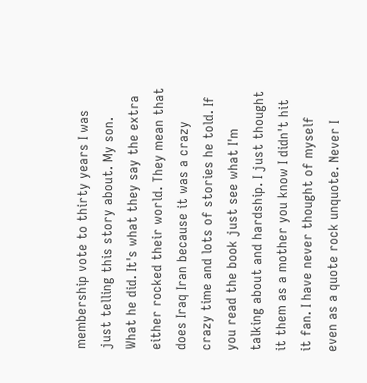membership vote to thirty years I was just telling this story about. My son. What he did. It's what they say the extra either rocked their world. They mean that does Iraq Iran because it was a crazy crazy time and lots of stories he told. If you read the book just see what I'm talking about and hardship. I just thought it them as a mother you know I didn't hit it fan. I have never thought of myself even as a quote rock unquote. Never I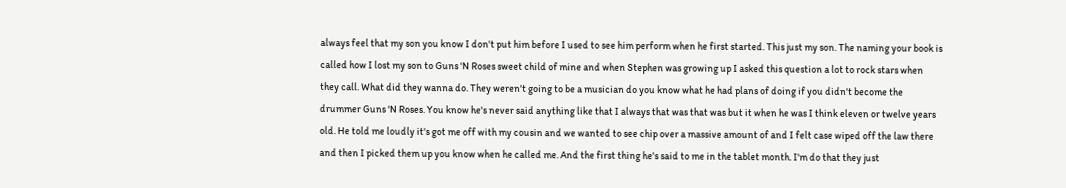always feel that my son you know I don't put him before I used to see him perform when he first started. This just my son. The naming your book is called how I lost my son to Guns 'N Roses sweet child of mine and when Stephen was growing up I asked this question a lot to rock stars when they call. What did they wanna do. They weren't going to be a musician do you know what he had plans of doing if you didn't become the drummer Guns 'N Roses. You know he's never said anything like that I always that was that was but it when he was I think eleven or twelve years old. He told me loudly it's got me off with my cousin and we wanted to see chip over a massive amount of and I felt case wiped off the law there and then I picked them up you know when he called me. And the first thing he's said to me in the tablet month. I'm do that they just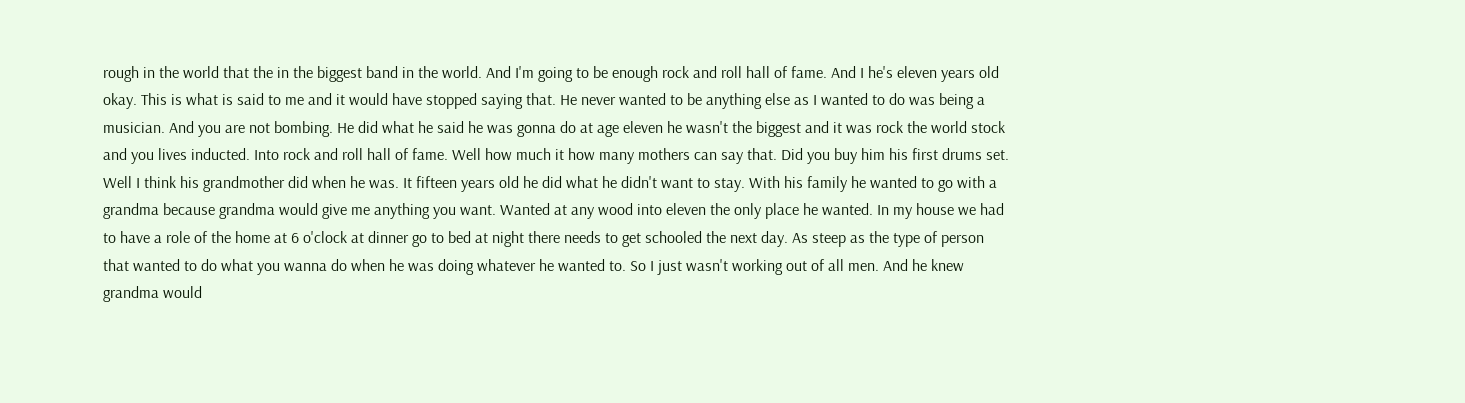rough in the world that the in the biggest band in the world. And I'm going to be enough rock and roll hall of fame. And I he's eleven years old okay. This is what is said to me and it would have stopped saying that. He never wanted to be anything else as I wanted to do was being a musician. And you are not bombing. He did what he said he was gonna do at age eleven he wasn't the biggest and it was rock the world stock and you lives inducted. Into rock and roll hall of fame. Well how much it how many mothers can say that. Did you buy him his first drums set. Well I think his grandmother did when he was. It fifteen years old he did what he didn't want to stay. With his family he wanted to go with a grandma because grandma would give me anything you want. Wanted at any wood into eleven the only place he wanted. In my house we had to have a role of the home at 6 o'clock at dinner go to bed at night there needs to get schooled the next day. As steep as the type of person that wanted to do what you wanna do when he was doing whatever he wanted to. So I just wasn't working out of all men. And he knew grandma would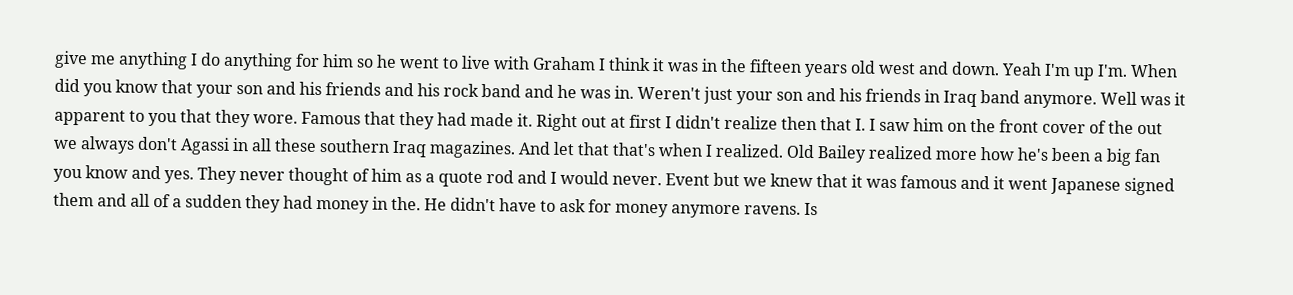give me anything I do anything for him so he went to live with Graham I think it was in the fifteen years old west and down. Yeah I'm up I'm. When did you know that your son and his friends and his rock band and he was in. Weren't just your son and his friends in Iraq band anymore. Well was it apparent to you that they wore. Famous that they had made it. Right out at first I didn't realize then that I. I saw him on the front cover of the out we always don't Agassi in all these southern Iraq magazines. And let that that's when I realized. Old Bailey realized more how he's been a big fan you know and yes. They never thought of him as a quote rod and I would never. Event but we knew that it was famous and it went Japanese signed them and all of a sudden they had money in the. He didn't have to ask for money anymore ravens. Is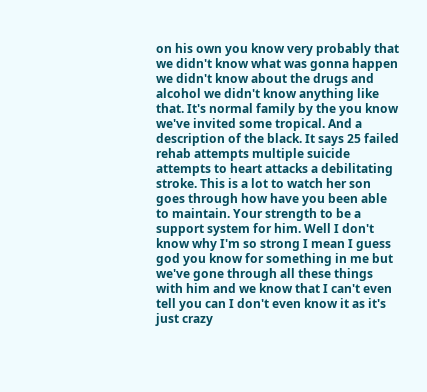on his own you know very probably that we didn't know what was gonna happen we didn't know about the drugs and alcohol we didn't know anything like that. It's normal family by the you know we've invited some tropical. And a description of the black. It says 25 failed rehab attempts multiple suicide attempts to heart attacks a debilitating stroke. This is a lot to watch her son goes through how have you been able to maintain. Your strength to be a support system for him. Well I don't know why I'm so strong I mean I guess god you know for something in me but we've gone through all these things with him and we know that I can't even tell you can I don't even know it as it's just crazy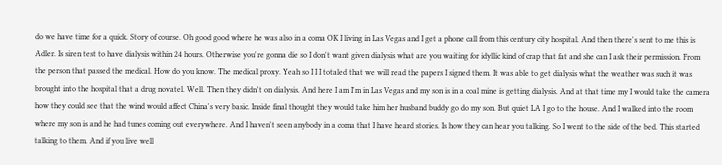do we have time for a quick. Story of course. Oh good good where he was also in a coma OK I living in Las Vegas and I get a phone call from this century city hospital. And then there's sent to me this is Adler. Is siren test to have dialysis within 24 hours. Otherwise you're gonna die so I don't want given dialysis what are you waiting for idyllic kind of crap that fat and she can I ask their permission. From the person that passed the medical. How do you know. The medical proxy. Yeah so I I I totaled that we will read the papers I signed them. It was able to get dialysis what the weather was such it was brought into the hospital that a drug novatel. Well. Then they didn't on dialysis. And here I am I'm in Las Vegas and my son is in a coal mine is getting dialysis. And at that time my I would take the camera how they could see that the wind would affect China's very basic. Inside final thought they would take him her husband buddy go do my son. But quiet LA I go to the house. And I walked into the room where my son is and he had tunes coming out everywhere. And I haven't seen anybody in a coma that I have heard stories. Is how they can hear you talking. So I went to the side of the bed. This started talking to them. And if you live well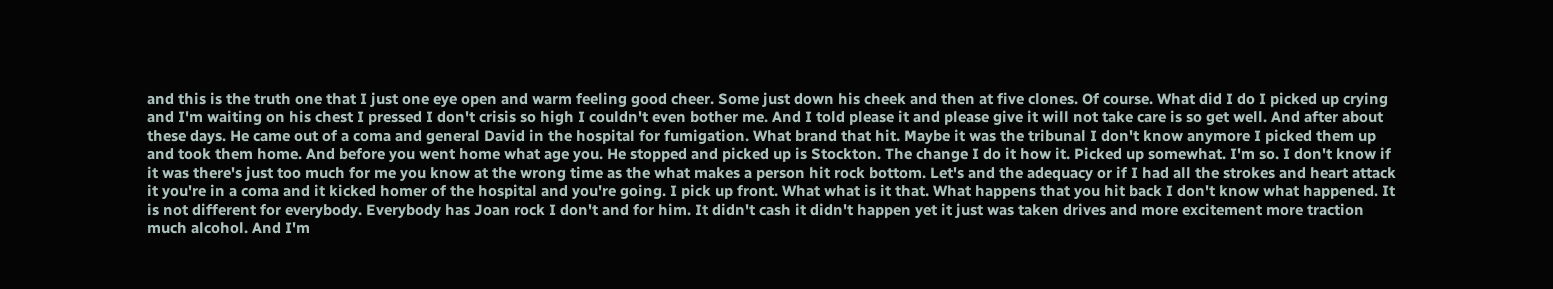and this is the truth one that I just one eye open and warm feeling good cheer. Some just down his cheek and then at five clones. Of course. What did I do I picked up crying and I'm waiting on his chest I pressed I don't crisis so high I couldn't even bother me. And I told please it and please give it will not take care is so get well. And after about these days. He came out of a coma and general David in the hospital for fumigation. What brand that hit. Maybe it was the tribunal I don't know anymore I picked them up and took them home. And before you went home what age you. He stopped and picked up is Stockton. The change I do it how it. Picked up somewhat. I'm so. I don't know if it was there's just too much for me you know at the wrong time as the what makes a person hit rock bottom. Let's and the adequacy or if I had all the strokes and heart attack it you're in a coma and it kicked homer of the hospital and you're going. I pick up front. What what is it that. What happens that you hit back I don't know what happened. It is not different for everybody. Everybody has Joan rock I don't and for him. It didn't cash it didn't happen yet it just was taken drives and more excitement more traction much alcohol. And I'm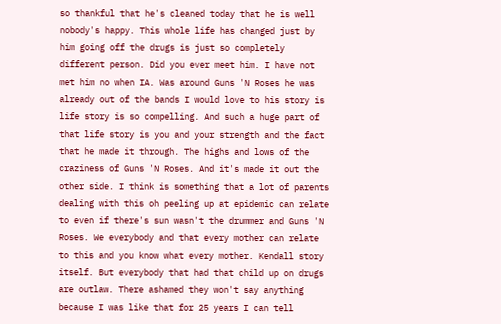so thankful that he's cleaned today that he is well nobody's happy. This whole life has changed just by him going off the drugs is just so completely different person. Did you ever meet him. I have not met him no when IA. Was around Guns 'N Roses he was already out of the bands I would love to his story is life story is so compelling. And such a huge part of that life story is you and your strength and the fact that he made it through. The highs and lows of the craziness of Guns 'N Roses. And it's made it out the other side. I think is something that a lot of parents dealing with this oh peeling up at epidemic can relate to even if there's sun wasn't the drummer and Guns 'N Roses. We everybody and that every mother can relate to this and you know what every mother. Kendall story itself. But everybody that had that child up on drugs are outlaw. There ashamed they won't say anything because I was like that for 25 years I can tell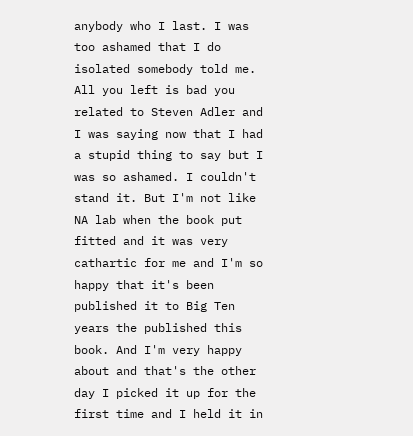anybody who I last. I was too ashamed that I do isolated somebody told me. All you left is bad you related to Steven Adler and I was saying now that I had a stupid thing to say but I was so ashamed. I couldn't stand it. But I'm not like NA lab when the book put fitted and it was very cathartic for me and I'm so happy that it's been published it to Big Ten years the published this book. And I'm very happy about and that's the other day I picked it up for the first time and I held it in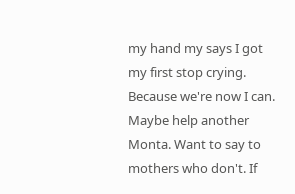my hand my says I got my first stop crying. Because we're now I can. Maybe help another Monta. Want to say to mothers who don't. If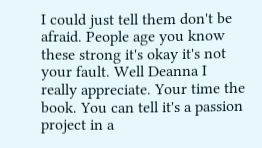I could just tell them don't be afraid. People age you know these strong it's okay it's not your fault. Well Deanna I really appreciate. Your time the book. You can tell it's a passion project in a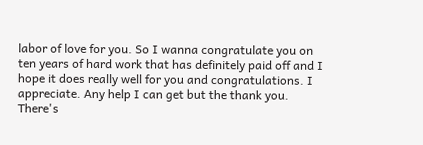labor of love for you. So I wanna congratulate you on ten years of hard work that has definitely paid off and I hope it does really well for you and congratulations. I appreciate. Any help I can get but the thank you. There's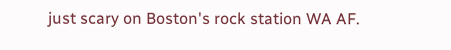just scary on Boston's rock station WA AF.